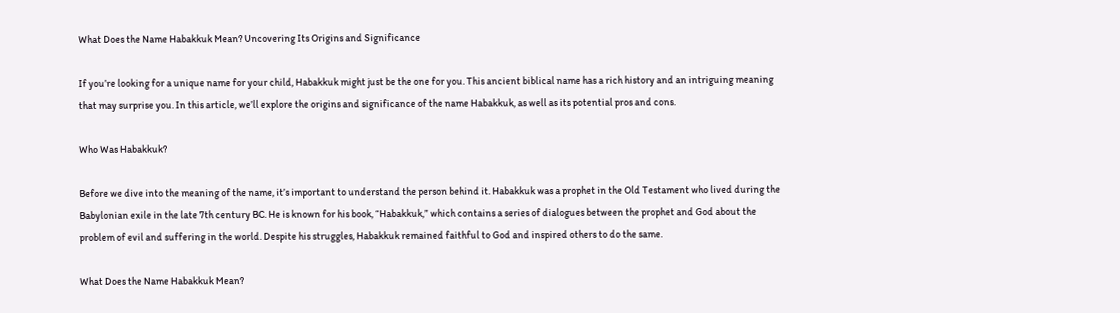What Does the Name Habakkuk Mean? Uncovering Its Origins and Significance

If you’re looking for a unique name for your child, Habakkuk might just be the one for you. This ancient biblical name has a rich history and an intriguing meaning that may surprise you. In this article, we’ll explore the origins and significance of the name Habakkuk, as well as its potential pros and cons.

Who Was Habakkuk?

Before we dive into the meaning of the name, it’s important to understand the person behind it. Habakkuk was a prophet in the Old Testament who lived during the Babylonian exile in the late 7th century BC. He is known for his book, “Habakkuk,” which contains a series of dialogues between the prophet and God about the problem of evil and suffering in the world. Despite his struggles, Habakkuk remained faithful to God and inspired others to do the same.

What Does the Name Habakkuk Mean?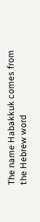The name Habakkuk comes from the Hebrew word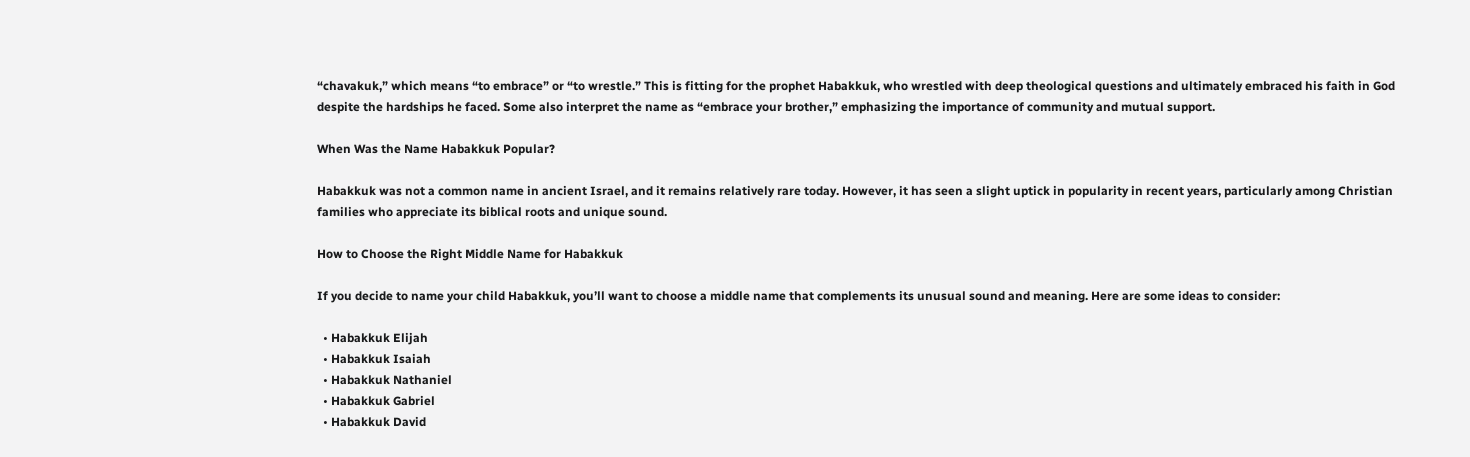“chavakuk,” which means “to embrace” or “to wrestle.” This is fitting for the prophet Habakkuk, who wrestled with deep theological questions and ultimately embraced his faith in God despite the hardships he faced. Some also interpret the name as “embrace your brother,” emphasizing the importance of community and mutual support.

When Was the Name Habakkuk Popular?

Habakkuk was not a common name in ancient Israel, and it remains relatively rare today. However, it has seen a slight uptick in popularity in recent years, particularly among Christian families who appreciate its biblical roots and unique sound.

How to Choose the Right Middle Name for Habakkuk

If you decide to name your child Habakkuk, you’ll want to choose a middle name that complements its unusual sound and meaning. Here are some ideas to consider:

  • Habakkuk Elijah
  • Habakkuk Isaiah
  • Habakkuk Nathaniel
  • Habakkuk Gabriel
  • Habakkuk David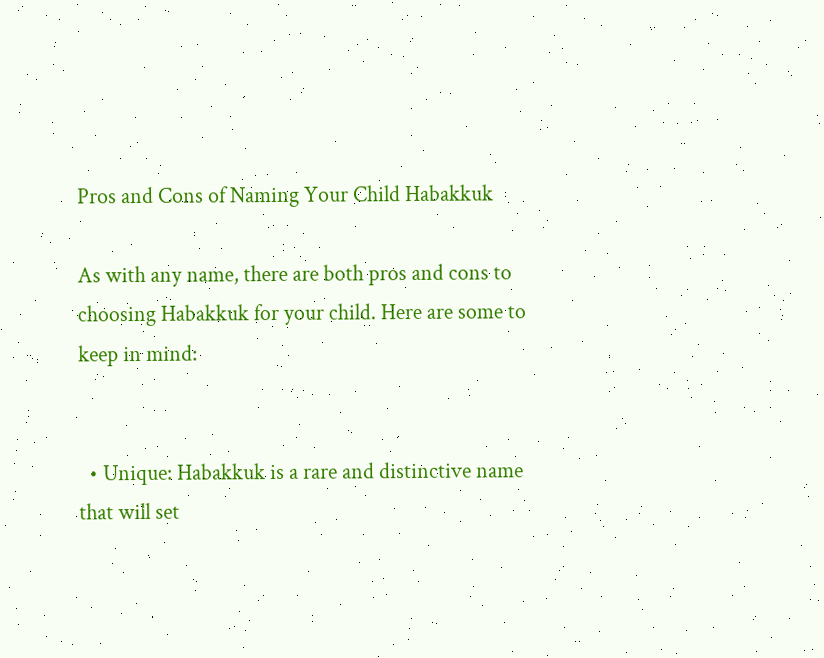Pros and Cons of Naming Your Child Habakkuk

As with any name, there are both pros and cons to choosing Habakkuk for your child. Here are some to keep in mind:


  • Unique: Habakkuk is a rare and distinctive name that will set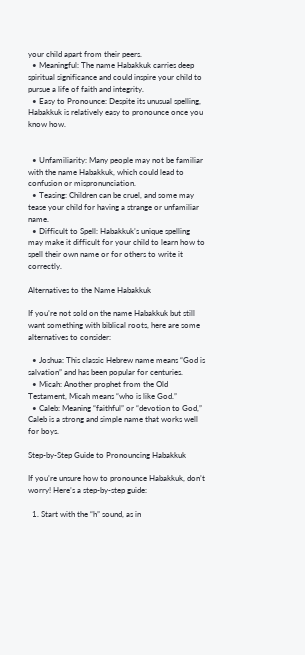your child apart from their peers.
  • Meaningful: The name Habakkuk carries deep spiritual significance and could inspire your child to pursue a life of faith and integrity.
  • Easy to Pronounce: Despite its unusual spelling, Habakkuk is relatively easy to pronounce once you know how.


  • Unfamiliarity: Many people may not be familiar with the name Habakkuk, which could lead to confusion or mispronunciation.
  • Teasing: Children can be cruel, and some may tease your child for having a strange or unfamiliar name.
  • Difficult to Spell: Habakkuk’s unique spelling may make it difficult for your child to learn how to spell their own name or for others to write it correctly.

Alternatives to the Name Habakkuk

If you’re not sold on the name Habakkuk but still want something with biblical roots, here are some alternatives to consider:

  • Joshua: This classic Hebrew name means “God is salvation” and has been popular for centuries.
  • Micah: Another prophet from the Old Testament, Micah means “who is like God.”
  • Caleb: Meaning “faithful” or “devotion to God,” Caleb is a strong and simple name that works well for boys.

Step-by-Step Guide to Pronouncing Habakkuk

If you’re unsure how to pronounce Habakkuk, don’t worry! Here’s a step-by-step guide:

  1. Start with the “h” sound, as in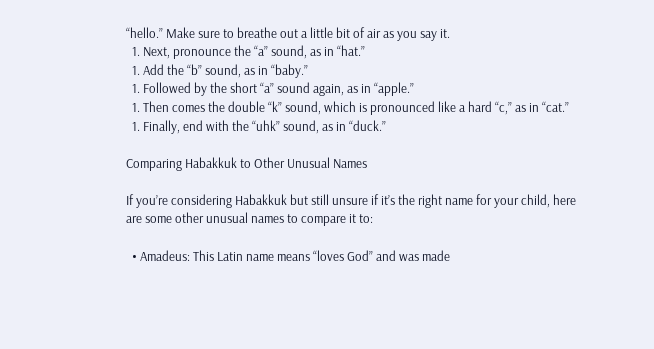“hello.” Make sure to breathe out a little bit of air as you say it.
  1. Next, pronounce the “a” sound, as in “hat.”
  1. Add the “b” sound, as in “baby.”
  1. Followed by the short “a” sound again, as in “apple.”
  1. Then comes the double “k” sound, which is pronounced like a hard “c,” as in “cat.”
  1. Finally, end with the “uhk” sound, as in “duck.”

Comparing Habakkuk to Other Unusual Names

If you’re considering Habakkuk but still unsure if it’s the right name for your child, here are some other unusual names to compare it to:

  • Amadeus: This Latin name means “loves God” and was made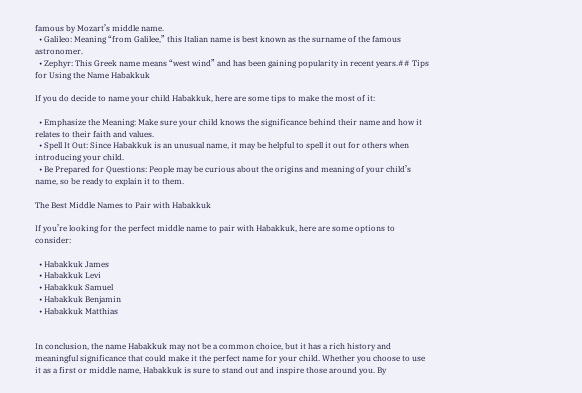famous by Mozart’s middle name.
  • Galileo: Meaning “from Galilee,” this Italian name is best known as the surname of the famous astronomer.
  • Zephyr: This Greek name means “west wind” and has been gaining popularity in recent years.## Tips for Using the Name Habakkuk

If you do decide to name your child Habakkuk, here are some tips to make the most of it:

  • Emphasize the Meaning: Make sure your child knows the significance behind their name and how it relates to their faith and values.
  • Spell It Out: Since Habakkuk is an unusual name, it may be helpful to spell it out for others when introducing your child.
  • Be Prepared for Questions: People may be curious about the origins and meaning of your child’s name, so be ready to explain it to them.

The Best Middle Names to Pair with Habakkuk

If you’re looking for the perfect middle name to pair with Habakkuk, here are some options to consider:

  • Habakkuk James
  • Habakkuk Levi
  • Habakkuk Samuel
  • Habakkuk Benjamin
  • Habakkuk Matthias


In conclusion, the name Habakkuk may not be a common choice, but it has a rich history and meaningful significance that could make it the perfect name for your child. Whether you choose to use it as a first or middle name, Habakkuk is sure to stand out and inspire those around you. By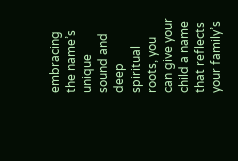embracing the name’s unique sound and deep spiritual roots, you can give your child a name that reflects your family’s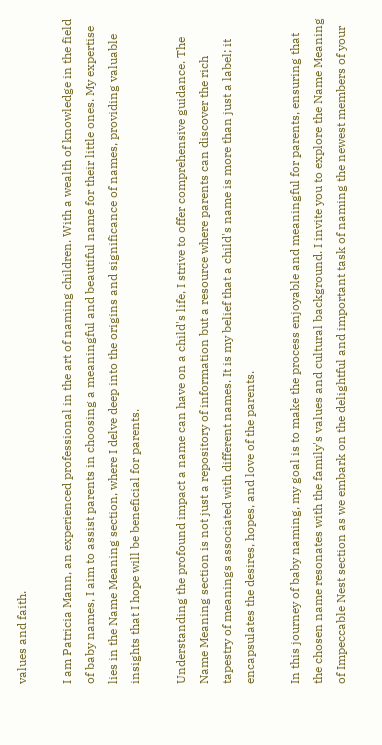values and faith.

I am Patricia Mann, an experienced professional in the art of naming children. With a wealth of knowledge in the field of baby names, I aim to assist parents in choosing a meaningful and beautiful name for their little ones. My expertise lies in the Name Meaning section, where I delve deep into the origins and significance of names, providing valuable insights that I hope will be beneficial for parents.

Understanding the profound impact a name can have on a child's life, I strive to offer comprehensive guidance. The Name Meaning section is not just a repository of information but a resource where parents can discover the rich tapestry of meanings associated with different names. It is my belief that a child's name is more than just a label; it encapsulates the desires, hopes, and love of the parents.

In this journey of baby naming, my goal is to make the process enjoyable and meaningful for parents, ensuring that the chosen name resonates with the family's values and cultural background. I invite you to explore the Name Meaning of Impeccable Nest section as we embark on the delightful and important task of naming the newest members of your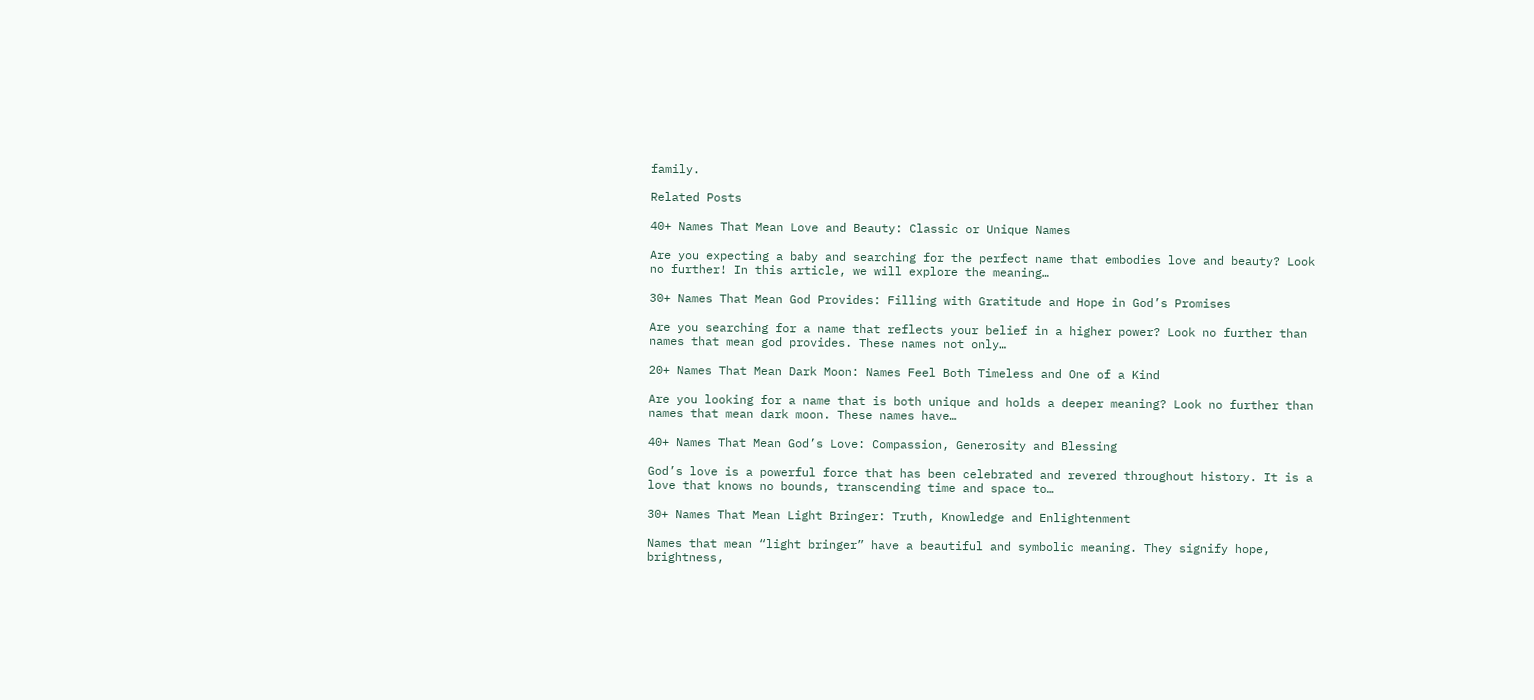family.

Related Posts

40+ Names That Mean Love and Beauty: Classic or Unique Names

Are you expecting a baby and searching for the perfect name that embodies love and beauty? Look no further! In this article, we will explore the meaning…

30+ Names That Mean God Provides: Filling with Gratitude and Hope in God’s Promises

Are you searching for a name that reflects your belief in a higher power? Look no further than names that mean god provides. These names not only…

20+ Names That Mean Dark Moon: Names Feel Both Timeless and One of a Kind

Are you looking for a name that is both unique and holds a deeper meaning? Look no further than names that mean dark moon. These names have…

40+ Names That Mean God’s Love: Compassion, Generosity and Blessing

God’s love is a powerful force that has been celebrated and revered throughout history. It is a love that knows no bounds, transcending time and space to…

30+ Names That Mean Light Bringer: Truth, Knowledge and Enlightenment

Names that mean “light bringer” have a beautiful and symbolic meaning. They signify hope, brightness,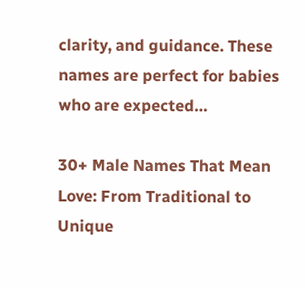clarity, and guidance. These names are perfect for babies who are expected…

30+ Male Names That Mean Love: From Traditional to Unique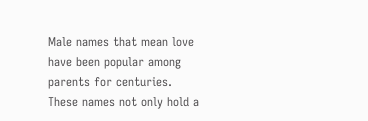Male names that mean love have been popular among parents for centuries. These names not only hold a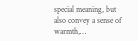special meaning, but also convey a sense of warmth,…